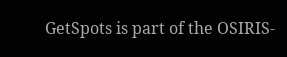GetSpots is part of the OSIRIS-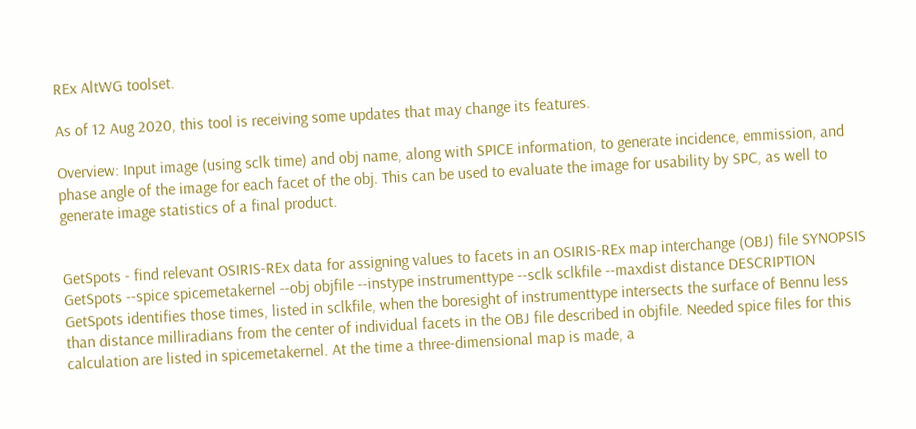REx AltWG toolset.

As of 12 Aug 2020, this tool is receiving some updates that may change its features.

Overview: Input image (using sclk time) and obj name, along with SPICE information, to generate incidence, emmission, and phase angle of the image for each facet of the obj. This can be used to evaluate the image for usability by SPC, as well to generate image statistics of a final product.


GetSpots - find relevant OSIRIS-REx data for assigning values to facets in an OSIRIS-REx map interchange (OBJ) file SYNOPSIS GetSpots --spice spicemetakernel --obj objfile --instype instrumenttype --sclk sclkfile --maxdist distance DESCRIPTION GetSpots identifies those times, listed in sclkfile, when the boresight of instrumenttype intersects the surface of Bennu less than distance milliradians from the center of individual facets in the OBJ file described in objfile. Needed spice files for this calculation are listed in spicemetakernel. At the time a three-dimensional map is made, a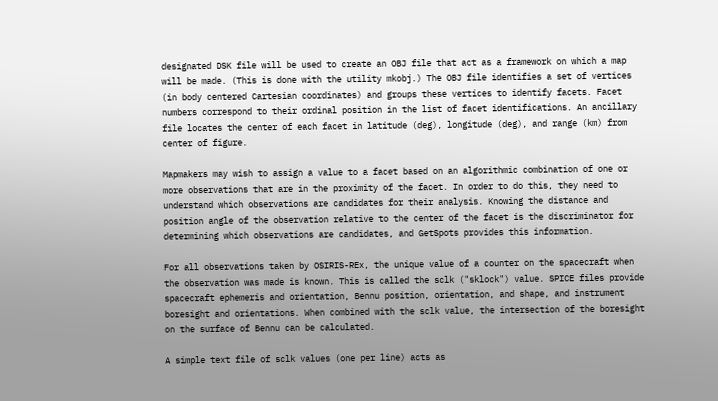designated DSK file will be used to create an OBJ file that act as a framework on which a map will be made. (This is done with the utility mkobj.) The OBJ file identifies a set of vertices (in body centered Cartesian coordinates) and groups these vertices to identify facets. Facet numbers correspond to their ordinal position in the list of facet identifications. An ancillary file locates the center of each facet in latitude (deg), longitude (deg), and range (km) from center of figure.

Mapmakers may wish to assign a value to a facet based on an algorithmic combination of one or more observations that are in the proximity of the facet. In order to do this, they need to understand which observations are candidates for their analysis. Knowing the distance and position angle of the observation relative to the center of the facet is the discriminator for determining which observations are candidates, and GetSpots provides this information.

For all observations taken by OSIRIS-REx, the unique value of a counter on the spacecraft when the observation was made is known. This is called the sclk ("sklock") value. SPICE files provide spacecraft ephemeris and orientation, Bennu position, orientation, and shape, and instrument boresight and orientations. When combined with the sclk value, the intersection of the boresight on the surface of Bennu can be calculated.

A simple text file of sclk values (one per line) acts as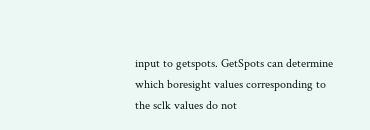input to getspots. GetSpots can determine which boresight values corresponding to the sclk values do not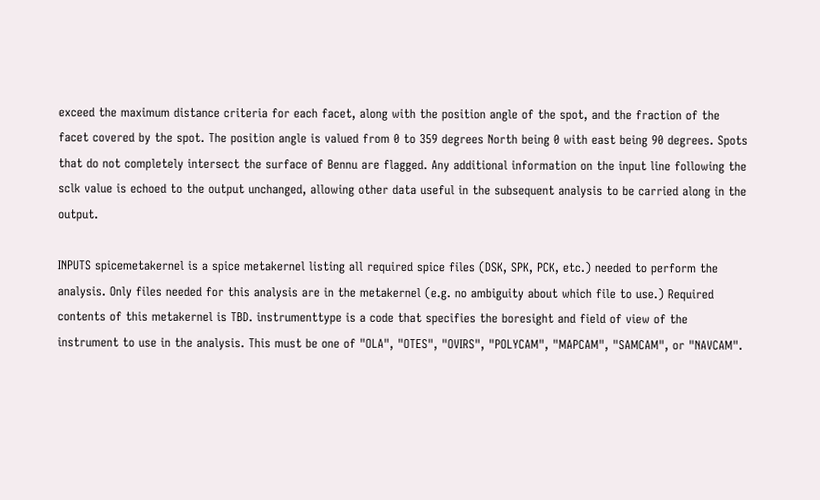exceed the maximum distance criteria for each facet, along with the position angle of the spot, and the fraction of the facet covered by the spot. The position angle is valued from 0 to 359 degrees North being 0 with east being 90 degrees. Spots that do not completely intersect the surface of Bennu are flagged. Any additional information on the input line following the sclk value is echoed to the output unchanged, allowing other data useful in the subsequent analysis to be carried along in the output.

INPUTS spicemetakernel is a spice metakernel listing all required spice files (DSK, SPK, PCK, etc.) needed to perform the analysis. Only files needed for this analysis are in the metakernel (e.g. no ambiguity about which file to use.) Required contents of this metakernel is TBD. instrumenttype is a code that specifies the boresight and field of view of the instrument to use in the analysis. This must be one of "OLA", "OTES", "OVIRS", "POLYCAM", "MAPCAM", "SAMCAM", or "NAVCAM".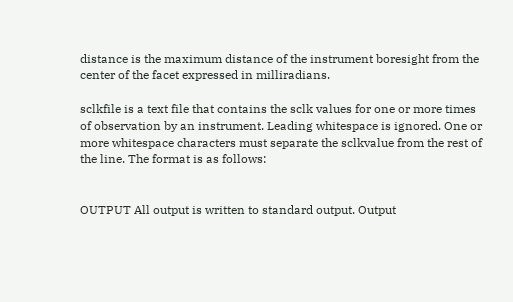distance is the maximum distance of the instrument boresight from the center of the facet expressed in milliradians.

sclkfile is a text file that contains the sclk values for one or more times of observation by an instrument. Leading whitespace is ignored. One or more whitespace characters must separate the sclkvalue from the rest of the line. The format is as follows:


OUTPUT All output is written to standard output. Output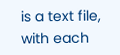is a text file, with each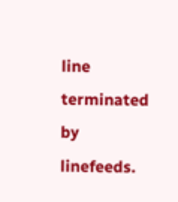line terminated by linefeeds.